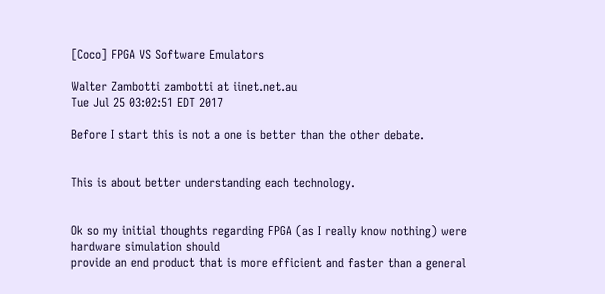[Coco] FPGA VS Software Emulators

Walter Zambotti zambotti at iinet.net.au
Tue Jul 25 03:02:51 EDT 2017

Before I start this is not a one is better than the other debate.


This is about better understanding each technology.


Ok so my initial thoughts regarding FPGA (as I really know nothing) were
hardware simulation should
provide an end product that is more efficient and faster than a general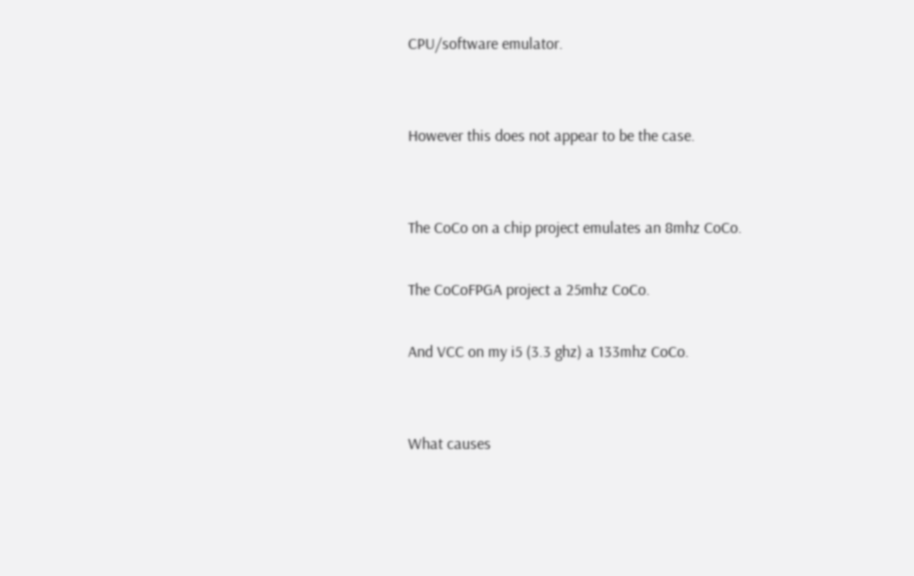CPU/software emulator.


However this does not appear to be the case.


The CoCo on a chip project emulates an 8mhz CoCo.

The CoCoFPGA project a 25mhz CoCo.

And VCC on my i5 (3.3 ghz) a 133mhz CoCo.


What causes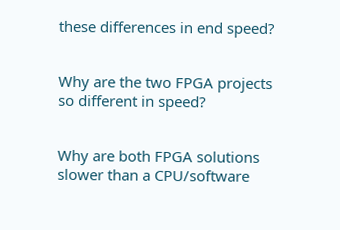these differences in end speed?


Why are the two FPGA projects so different in speed?


Why are both FPGA solutions slower than a CPU/software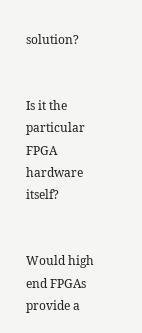solution?


Is it the particular FPGA hardware itself?


Would high end FPGAs provide a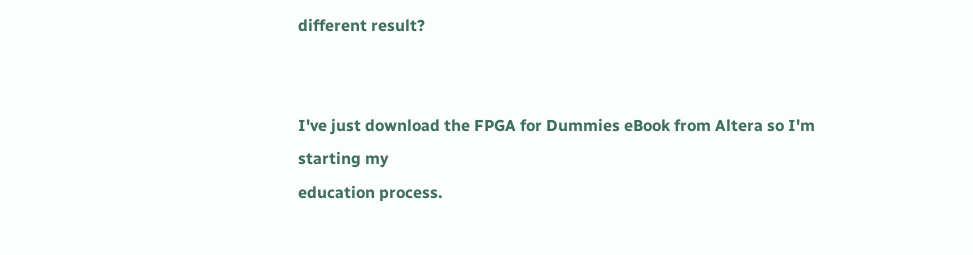different result?


I've just download the FPGA for Dummies eBook from Altera so I'm starting my
education process.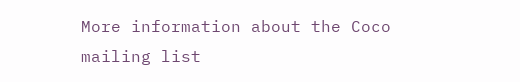More information about the Coco mailing list